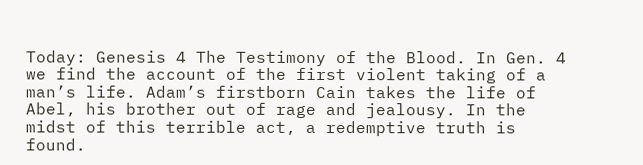Today: Genesis 4 The Testimony of the Blood. In Gen. 4 we find the account of the first violent taking of a man’s life. Adam’s firstborn Cain takes the life of Abel, his brother out of rage and jealousy. In the midst of this terrible act, a redemptive truth is found.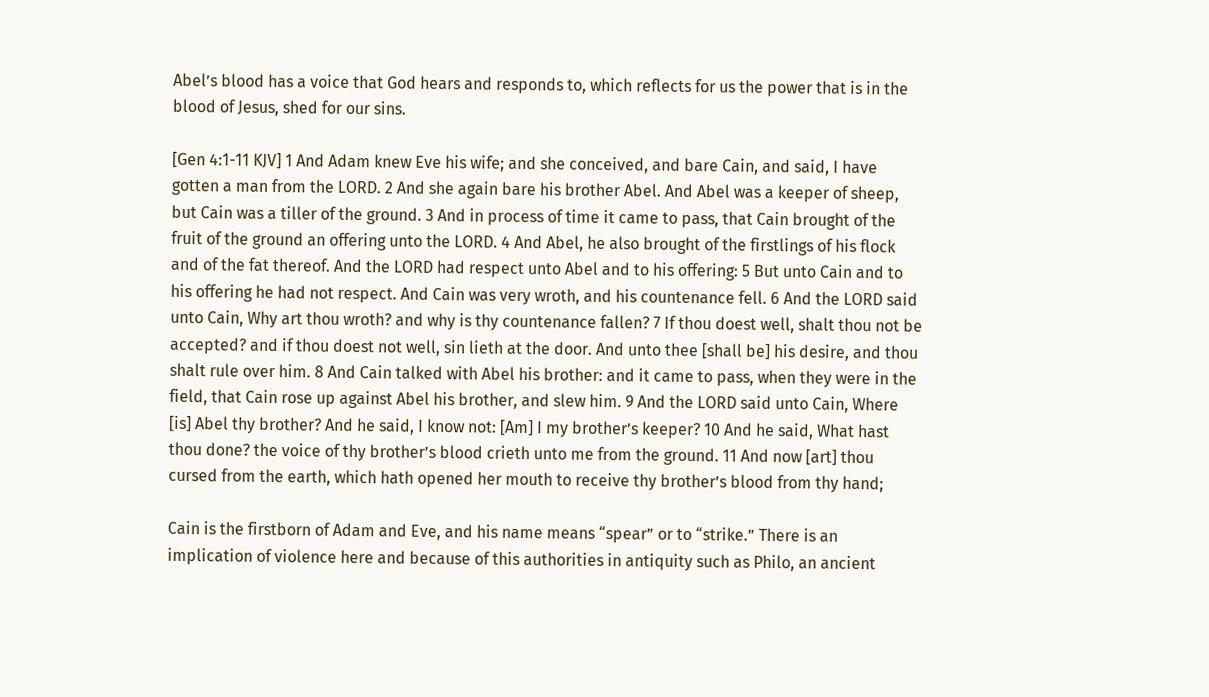Abel’s blood has a voice that God hears and responds to, which reflects for us the power that is in the blood of Jesus, shed for our sins.

[Gen 4:1-11 KJV] 1 And Adam knew Eve his wife; and she conceived, and bare Cain, and said, I have gotten a man from the LORD. 2 And she again bare his brother Abel. And Abel was a keeper of sheep, but Cain was a tiller of the ground. 3 And in process of time it came to pass, that Cain brought of the fruit of the ground an offering unto the LORD. 4 And Abel, he also brought of the firstlings of his flock and of the fat thereof. And the LORD had respect unto Abel and to his offering: 5 But unto Cain and to his offering he had not respect. And Cain was very wroth, and his countenance fell. 6 And the LORD said unto Cain, Why art thou wroth? and why is thy countenance fallen? 7 If thou doest well, shalt thou not be accepted? and if thou doest not well, sin lieth at the door. And unto thee [shall be] his desire, and thou shalt rule over him. 8 And Cain talked with Abel his brother: and it came to pass, when they were in the field, that Cain rose up against Abel his brother, and slew him. 9 And the LORD said unto Cain, Where [is] Abel thy brother? And he said, I know not: [Am] I my brother’s keeper? 10 And he said, What hast thou done? the voice of thy brother’s blood crieth unto me from the ground. 11 And now [art] thou cursed from the earth, which hath opened her mouth to receive thy brother’s blood from thy hand;

Cain is the firstborn of Adam and Eve, and his name means “spear” or to “strike.” There is an implication of violence here and because of this authorities in antiquity such as Philo, an ancient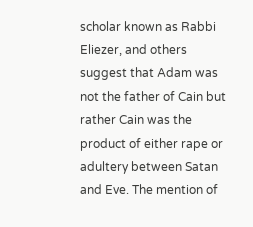scholar known as Rabbi Eliezer, and others suggest that Adam was not the father of Cain but rather Cain was the product of either rape or adultery between Satan and Eve. The mention of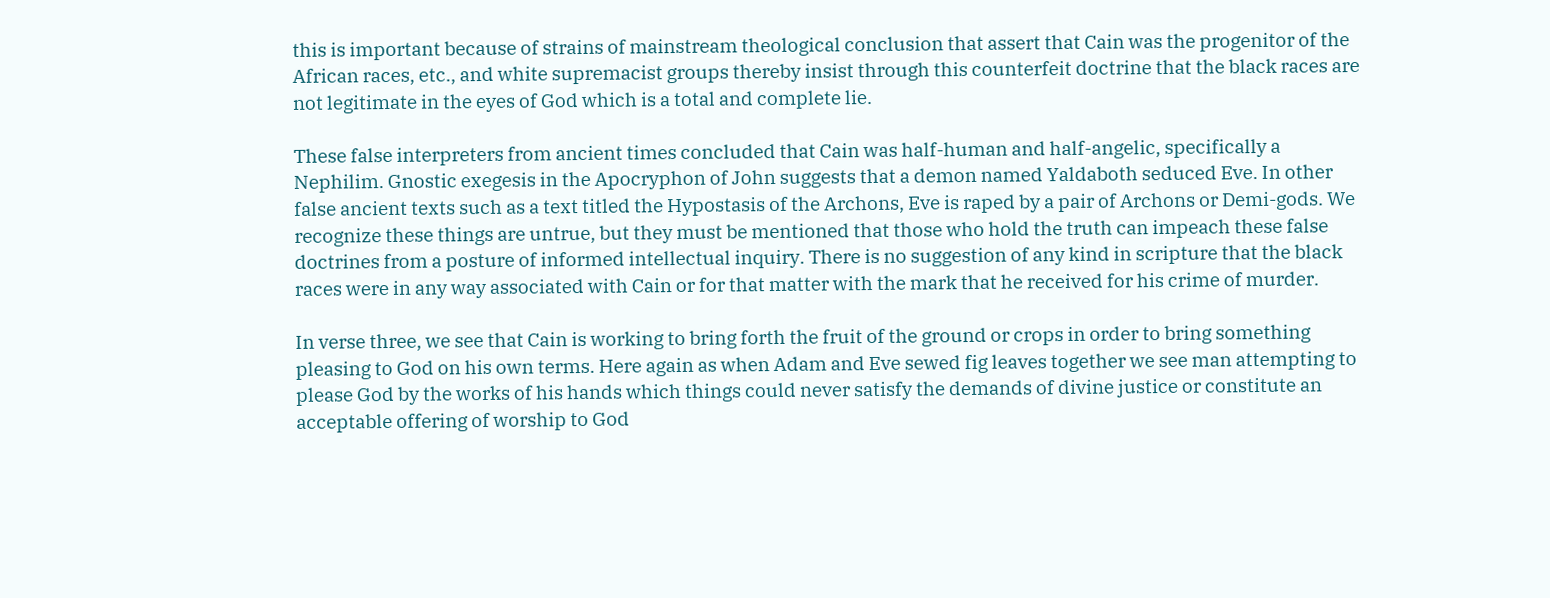this is important because of strains of mainstream theological conclusion that assert that Cain was the progenitor of the African races, etc., and white supremacist groups thereby insist through this counterfeit doctrine that the black races are not legitimate in the eyes of God which is a total and complete lie.

These false interpreters from ancient times concluded that Cain was half-human and half-angelic, specifically a Nephilim. Gnostic exegesis in the Apocryphon of John suggests that a demon named Yaldaboth seduced Eve. In other false ancient texts such as a text titled the Hypostasis of the Archons, Eve is raped by a pair of Archons or Demi-gods. We recognize these things are untrue, but they must be mentioned that those who hold the truth can impeach these false doctrines from a posture of informed intellectual inquiry. There is no suggestion of any kind in scripture that the black races were in any way associated with Cain or for that matter with the mark that he received for his crime of murder.

In verse three, we see that Cain is working to bring forth the fruit of the ground or crops in order to bring something pleasing to God on his own terms. Here again as when Adam and Eve sewed fig leaves together we see man attempting to please God by the works of his hands which things could never satisfy the demands of divine justice or constitute an acceptable offering of worship to God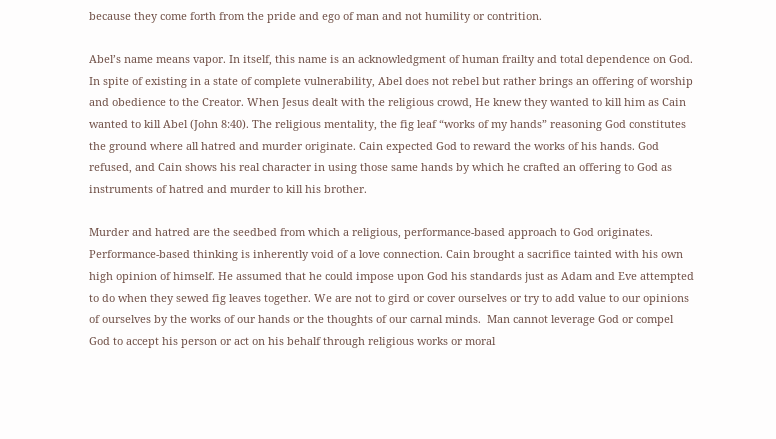because they come forth from the pride and ego of man and not humility or contrition.

Abel’s name means vapor. In itself, this name is an acknowledgment of human frailty and total dependence on God. In spite of existing in a state of complete vulnerability, Abel does not rebel but rather brings an offering of worship and obedience to the Creator. When Jesus dealt with the religious crowd, He knew they wanted to kill him as Cain wanted to kill Abel (John 8:40). The religious mentality, the fig leaf “works of my hands” reasoning God constitutes the ground where all hatred and murder originate. Cain expected God to reward the works of his hands. God refused, and Cain shows his real character in using those same hands by which he crafted an offering to God as instruments of hatred and murder to kill his brother.

Murder and hatred are the seedbed from which a religious, performance-based approach to God originates. Performance-based thinking is inherently void of a love connection. Cain brought a sacrifice tainted with his own high opinion of himself. He assumed that he could impose upon God his standards just as Adam and Eve attempted to do when they sewed fig leaves together. We are not to gird or cover ourselves or try to add value to our opinions of ourselves by the works of our hands or the thoughts of our carnal minds.  Man cannot leverage God or compel God to accept his person or act on his behalf through religious works or moral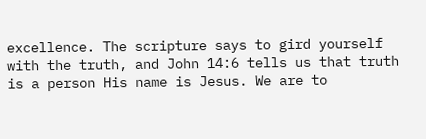excellence. The scripture says to gird yourself with the truth, and John 14:6 tells us that truth is a person His name is Jesus. We are to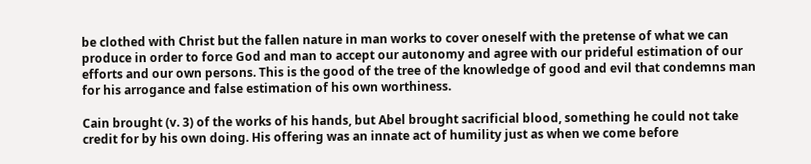be clothed with Christ but the fallen nature in man works to cover oneself with the pretense of what we can produce in order to force God and man to accept our autonomy and agree with our prideful estimation of our efforts and our own persons. This is the good of the tree of the knowledge of good and evil that condemns man for his arrogance and false estimation of his own worthiness.

Cain brought (v. 3) of the works of his hands, but Abel brought sacrificial blood, something he could not take credit for by his own doing. His offering was an innate act of humility just as when we come before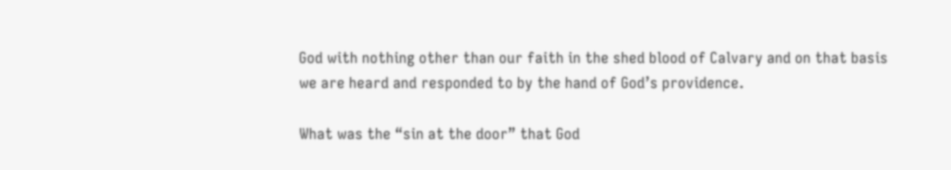God with nothing other than our faith in the shed blood of Calvary and on that basis we are heard and responded to by the hand of God’s providence.

What was the “sin at the door” that God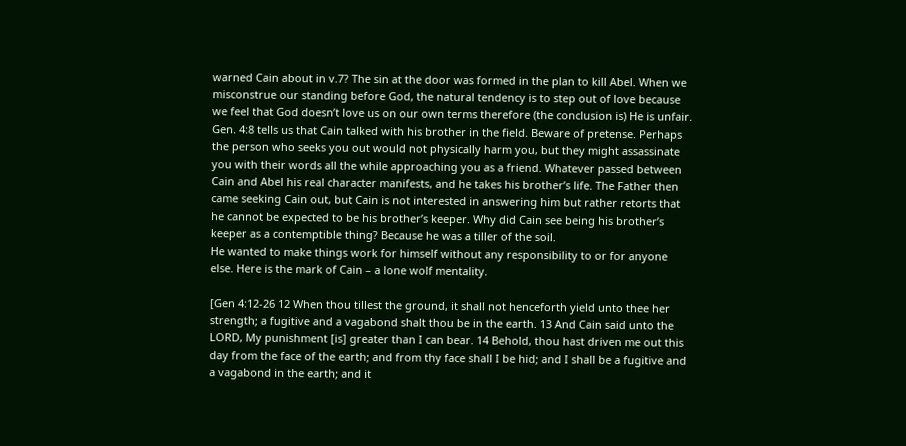warned Cain about in v.7? The sin at the door was formed in the plan to kill Abel. When we misconstrue our standing before God, the natural tendency is to step out of love because we feel that God doesn’t love us on our own terms therefore (the conclusion is) He is unfair. Gen. 4:8 tells us that Cain talked with his brother in the field. Beware of pretense. Perhaps the person who seeks you out would not physically harm you, but they might assassinate you with their words all the while approaching you as a friend. Whatever passed between Cain and Abel his real character manifests, and he takes his brother’s life. The Father then came seeking Cain out, but Cain is not interested in answering him but rather retorts that he cannot be expected to be his brother’s keeper. Why did Cain see being his brother’s keeper as a contemptible thing? Because he was a tiller of the soil.
He wanted to make things work for himself without any responsibility to or for anyone else. Here is the mark of Cain – a lone wolf mentality.

[Gen 4:12-26 12 When thou tillest the ground, it shall not henceforth yield unto thee her strength; a fugitive and a vagabond shalt thou be in the earth. 13 And Cain said unto the LORD, My punishment [is] greater than I can bear. 14 Behold, thou hast driven me out this day from the face of the earth; and from thy face shall I be hid; and I shall be a fugitive and a vagabond in the earth; and it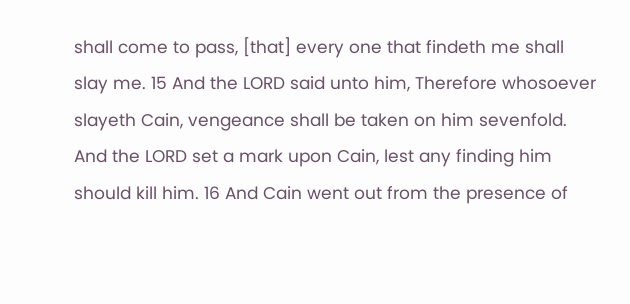shall come to pass, [that] every one that findeth me shall slay me. 15 And the LORD said unto him, Therefore whosoever slayeth Cain, vengeance shall be taken on him sevenfold. And the LORD set a mark upon Cain, lest any finding him should kill him. 16 And Cain went out from the presence of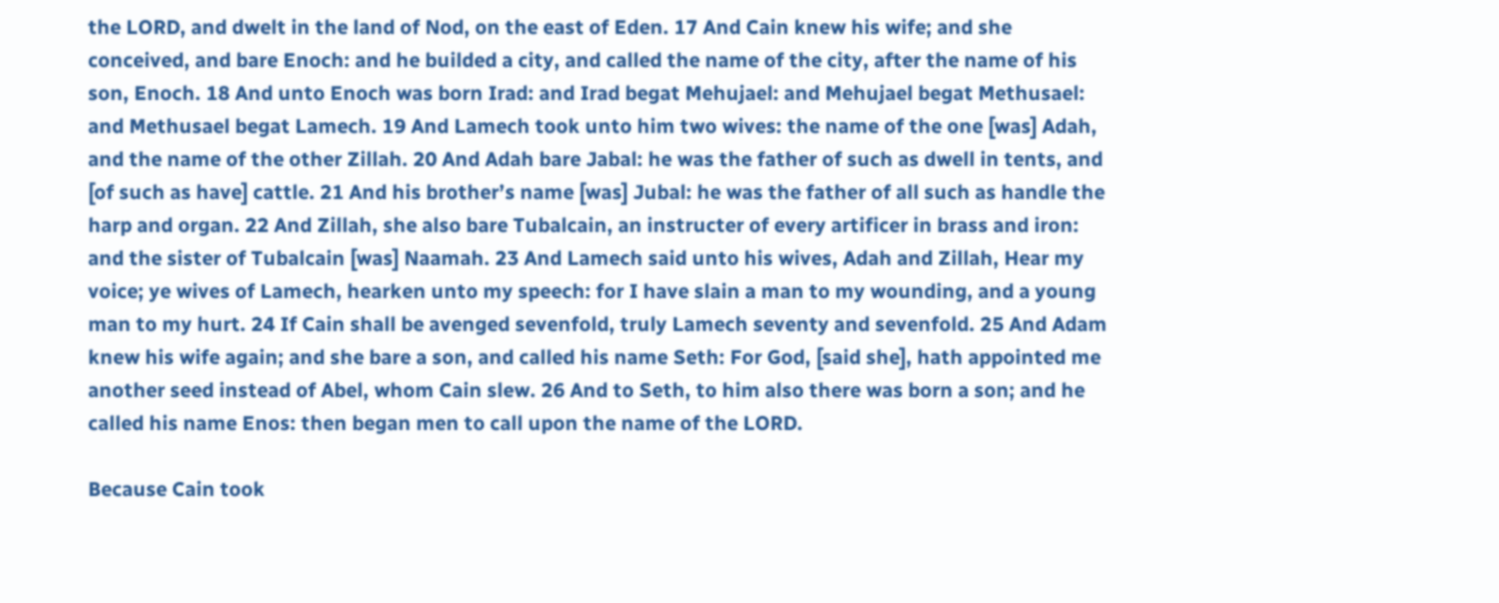the LORD, and dwelt in the land of Nod, on the east of Eden. 17 And Cain knew his wife; and she conceived, and bare Enoch: and he builded a city, and called the name of the city, after the name of his son, Enoch. 18 And unto Enoch was born Irad: and Irad begat Mehujael: and Mehujael begat Methusael: and Methusael begat Lamech. 19 And Lamech took unto him two wives: the name of the one [was] Adah, and the name of the other Zillah. 20 And Adah bare Jabal: he was the father of such as dwell in tents, and [of such as have] cattle. 21 And his brother’s name [was] Jubal: he was the father of all such as handle the harp and organ. 22 And Zillah, she also bare Tubalcain, an instructer of every artificer in brass and iron: and the sister of Tubalcain [was] Naamah. 23 And Lamech said unto his wives, Adah and Zillah, Hear my voice; ye wives of Lamech, hearken unto my speech: for I have slain a man to my wounding, and a young man to my hurt. 24 If Cain shall be avenged sevenfold, truly Lamech seventy and sevenfold. 25 And Adam knew his wife again; and she bare a son, and called his name Seth: For God, [said she], hath appointed me another seed instead of Abel, whom Cain slew. 26 And to Seth, to him also there was born a son; and he called his name Enos: then began men to call upon the name of the LORD.

Because Cain took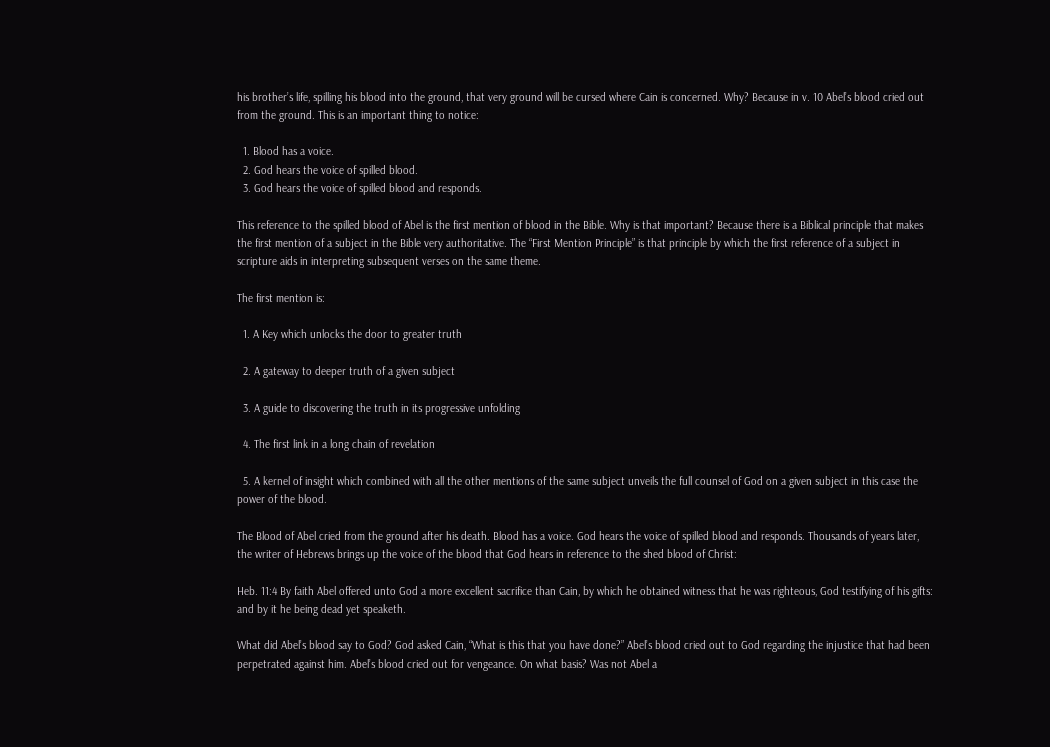his brother’s life, spilling his blood into the ground, that very ground will be cursed where Cain is concerned. Why? Because in v. 10 Abel’s blood cried out from the ground. This is an important thing to notice:

  1. Blood has a voice.
  2. God hears the voice of spilled blood.
  3. God hears the voice of spilled blood and responds.

This reference to the spilled blood of Abel is the first mention of blood in the Bible. Why is that important? Because there is a Biblical principle that makes the first mention of a subject in the Bible very authoritative. The “First Mention Principle” is that principle by which the first reference of a subject in scripture aids in interpreting subsequent verses on the same theme.

The first mention is:

  1. A Key which unlocks the door to greater truth

  2. A gateway to deeper truth of a given subject

  3. A guide to discovering the truth in its progressive unfolding

  4. The first link in a long chain of revelation

  5. A kernel of insight which combined with all the other mentions of the same subject unveils the full counsel of God on a given subject in this case the power of the blood.

The Blood of Abel cried from the ground after his death. Blood has a voice. God hears the voice of spilled blood and responds. Thousands of years later, the writer of Hebrews brings up the voice of the blood that God hears in reference to the shed blood of Christ:

Heb. 11:4 By faith Abel offered unto God a more excellent sacrifice than Cain, by which he obtained witness that he was righteous, God testifying of his gifts: and by it he being dead yet speaketh.

What did Abel’s blood say to God? God asked Cain, “What is this that you have done?” Abel’s blood cried out to God regarding the injustice that had been perpetrated against him. Abel’s blood cried out for vengeance. On what basis? Was not Abel a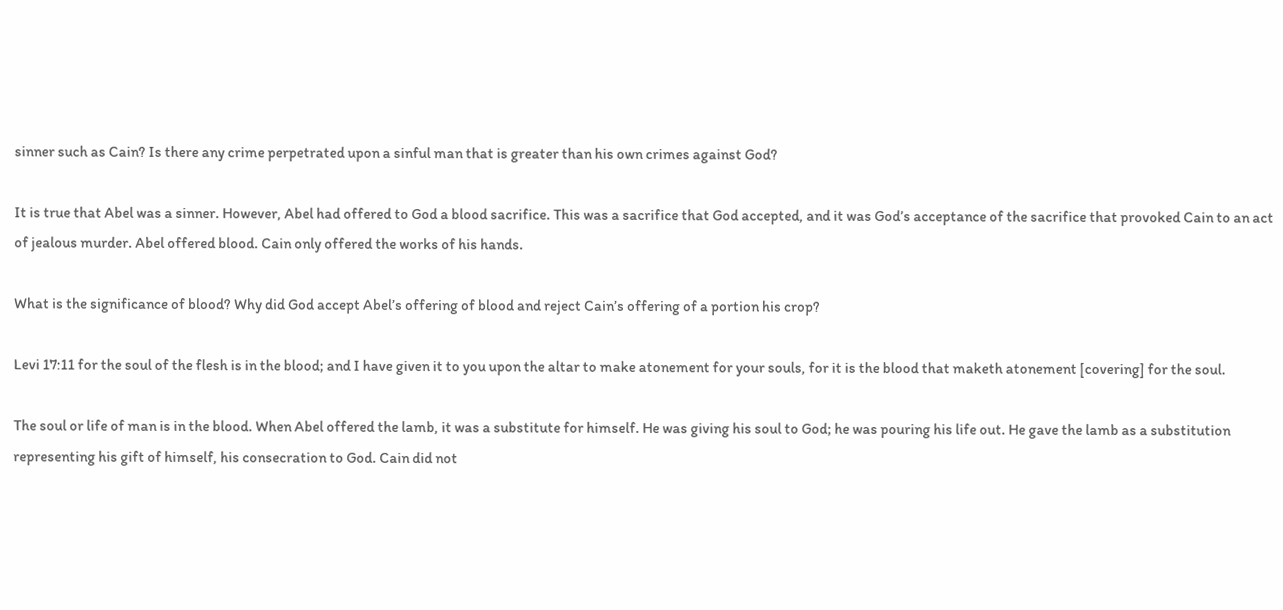sinner such as Cain? Is there any crime perpetrated upon a sinful man that is greater than his own crimes against God?

It is true that Abel was a sinner. However, Abel had offered to God a blood sacrifice. This was a sacrifice that God accepted, and it was God’s acceptance of the sacrifice that provoked Cain to an act of jealous murder. Abel offered blood. Cain only offered the works of his hands.

What is the significance of blood? Why did God accept Abel’s offering of blood and reject Cain’s offering of a portion his crop?

Levi 17:11 for the soul of the flesh is in the blood; and I have given it to you upon the altar to make atonement for your souls, for it is the blood that maketh atonement [covering] for the soul.

The soul or life of man is in the blood. When Abel offered the lamb, it was a substitute for himself. He was giving his soul to God; he was pouring his life out. He gave the lamb as a substitution representing his gift of himself, his consecration to God. Cain did not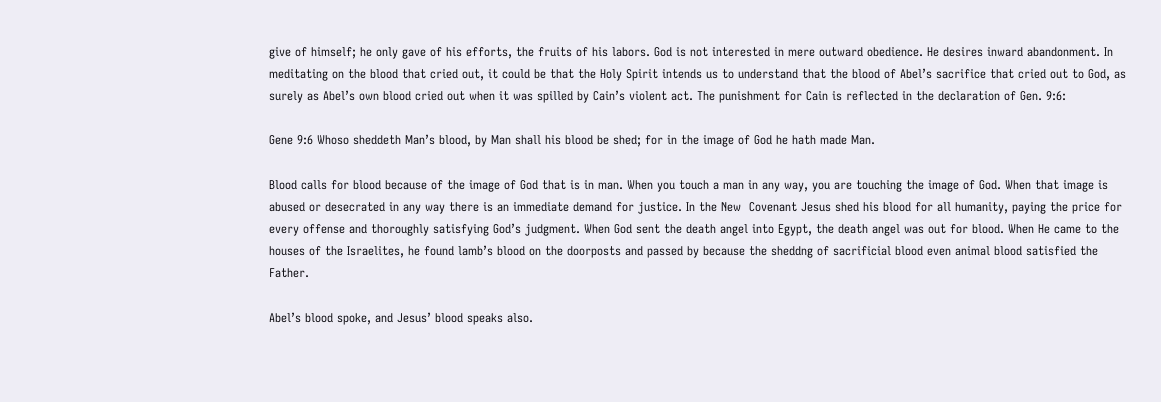give of himself; he only gave of his efforts, the fruits of his labors. God is not interested in mere outward obedience. He desires inward abandonment. In meditating on the blood that cried out, it could be that the Holy Spirit intends us to understand that the blood of Abel’s sacrifice that cried out to God, as surely as Abel’s own blood cried out when it was spilled by Cain’s violent act. The punishment for Cain is reflected in the declaration of Gen. 9:6:

Gene 9:6 Whoso sheddeth Man’s blood, by Man shall his blood be shed; for in the image of God he hath made Man.

Blood calls for blood because of the image of God that is in man. When you touch a man in any way, you are touching the image of God. When that image is abused or desecrated in any way there is an immediate demand for justice. In the New  Covenant Jesus shed his blood for all humanity, paying the price for every offense and thoroughly satisfying God’s judgment. When God sent the death angel into Egypt, the death angel was out for blood. When He came to the houses of the Israelites, he found lamb’s blood on the doorposts and passed by because the sheddng of sacrificial blood even animal blood satisfied the Father.

Abel’s blood spoke, and Jesus’ blood speaks also.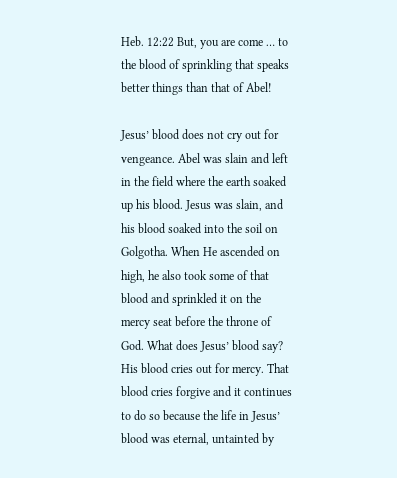Heb. 12:22 But, you are come … to the blood of sprinkling that speaks better things than that of Abel!

Jesus’ blood does not cry out for vengeance. Abel was slain and left in the field where the earth soaked up his blood. Jesus was slain, and his blood soaked into the soil on Golgotha. When He ascended on high, he also took some of that blood and sprinkled it on the mercy seat before the throne of God. What does Jesus’ blood say? His blood cries out for mercy. That blood cries forgive and it continues to do so because the life in Jesus’ blood was eternal, untainted by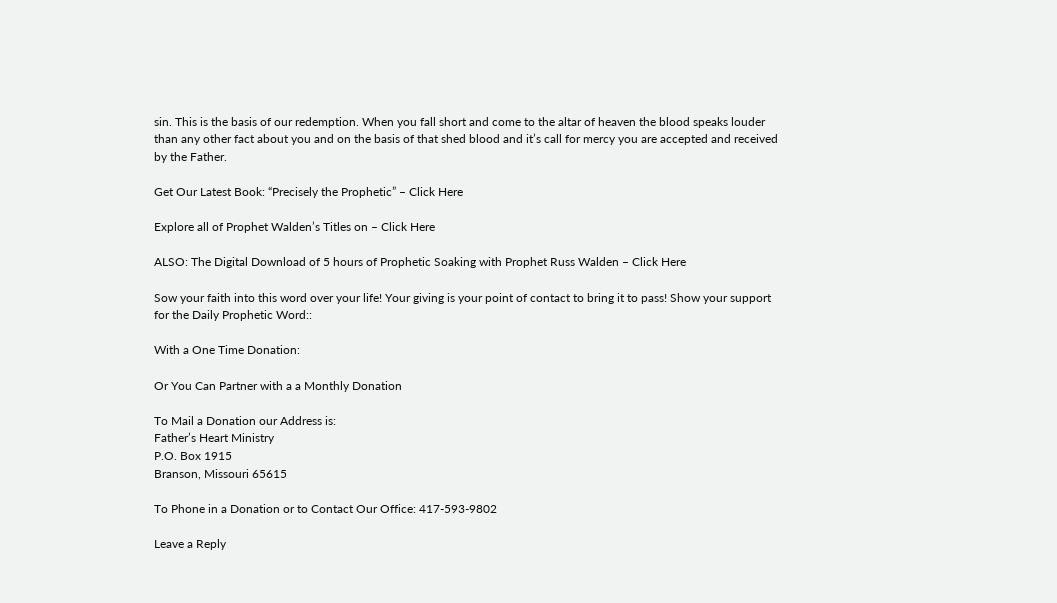sin. This is the basis of our redemption. When you fall short and come to the altar of heaven the blood speaks louder than any other fact about you and on the basis of that shed blood and it’s call for mercy you are accepted and received by the Father.

Get Our Latest Book: “Precisely the Prophetic” – Click Here

Explore all of Prophet Walden’s Titles on – Click Here

ALSO: The Digital Download of 5 hours of Prophetic Soaking with Prophet Russ Walden – Click Here

Sow your faith into this word over your life! Your giving is your point of contact to bring it to pass! Show your support for the Daily Prophetic Word::

With a One Time Donation:

Or You Can Partner with a a Monthly Donation

To Mail a Donation our Address is:
Father’s Heart Ministry
P.O. Box 1915
Branson, Missouri 65615

To Phone in a Donation or to Contact Our Office: 417-593-9802

Leave a Reply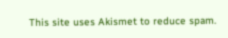This site uses Akismet to reduce spam.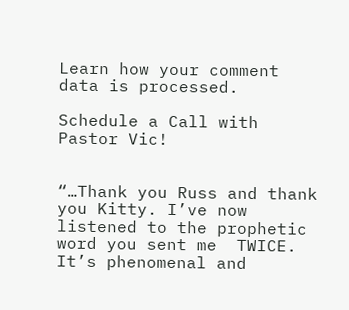Learn how your comment data is processed.

Schedule a Call with Pastor Vic!


“…Thank you Russ and thank you Kitty. I’ve now listened to the prophetic word you sent me  TWICE. It’s phenomenal and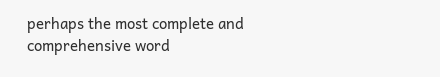perhaps the most complete and comprehensive word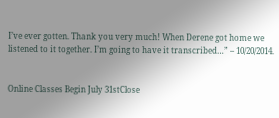I’ve ever gotten. Thank you very much! When Derene got home we listened to it together. I’m going to have it transcribed…” – 10/20/2014.


Online Classes Begin July 31stClose